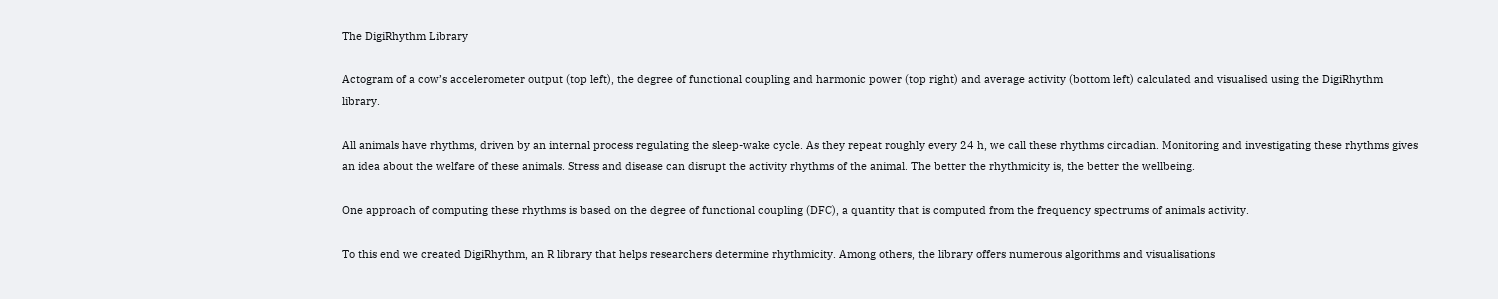The DigiRhythm Library

Actogram of a cow’s accelerometer output (top left), the degree of functional coupling and harmonic power (top right) and average activity (bottom left) calculated and visualised using the DigiRhythm library.

All animals have rhythms, driven by an internal process regulating the sleep-wake cycle. As they repeat roughly every 24 h, we call these rhythms circadian. Monitoring and investigating these rhythms gives an idea about the welfare of these animals. Stress and disease can disrupt the activity rhythms of the animal. The better the rhythmicity is, the better the wellbeing.

One approach of computing these rhythms is based on the degree of functional coupling (DFC), a quantity that is computed from the frequency spectrums of animals activity.

To this end we created DigiRhythm, an R library that helps researchers determine rhythmicity. Among others, the library offers numerous algorithms and visualisations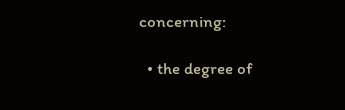concerning:

  • the degree of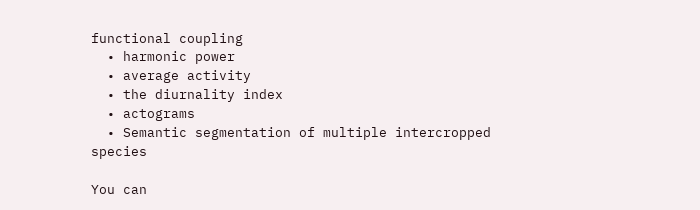functional coupling
  • harmonic power
  • average activity
  • the diurnality index
  • actograms
  • Semantic segmentation of multiple intercropped species

You can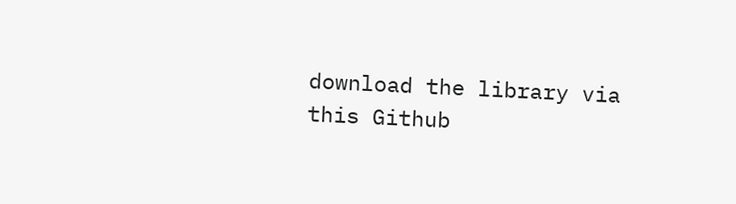download the library via this Github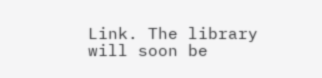Link. The library will soon be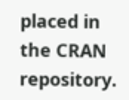placed in the CRAN repository.